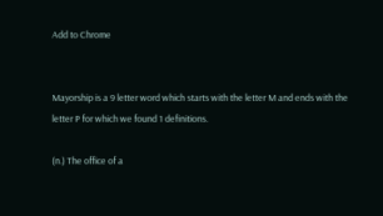Add to Chrome


Mayorship is a 9 letter word which starts with the letter M and ends with the letter P for which we found 1 definitions.

(n.) The office of a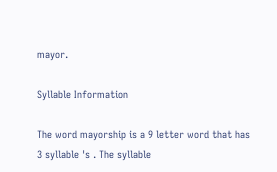mayor.

Syllable Information

The word mayorship is a 9 letter word that has 3 syllable 's . The syllable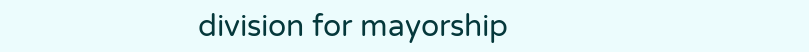division for mayorship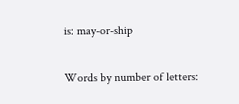is: may-or-ship

Words by number of letters: